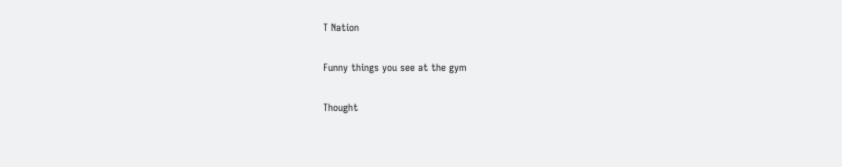T Nation

Funny things you see at the gym

Thought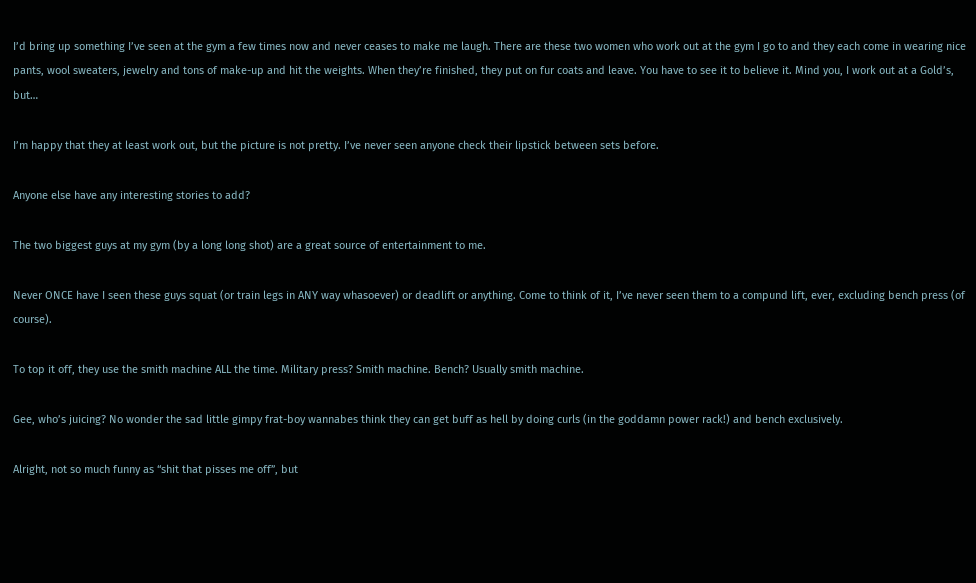I’d bring up something I’ve seen at the gym a few times now and never ceases to make me laugh. There are these two women who work out at the gym I go to and they each come in wearing nice pants, wool sweaters, jewelry and tons of make-up and hit the weights. When they’re finished, they put on fur coats and leave. You have to see it to believe it. Mind you, I work out at a Gold’s, but…

I’m happy that they at least work out, but the picture is not pretty. I’ve never seen anyone check their lipstick between sets before.

Anyone else have any interesting stories to add?

The two biggest guys at my gym (by a long long shot) are a great source of entertainment to me.

Never ONCE have I seen these guys squat (or train legs in ANY way whasoever) or deadlift or anything. Come to think of it, I’ve never seen them to a compund lift, ever, excluding bench press (of course).

To top it off, they use the smith machine ALL the time. Military press? Smith machine. Bench? Usually smith machine.

Gee, who’s juicing? No wonder the sad little gimpy frat-boy wannabes think they can get buff as hell by doing curls (in the goddamn power rack!) and bench exclusively.

Alright, not so much funny as “shit that pisses me off”, but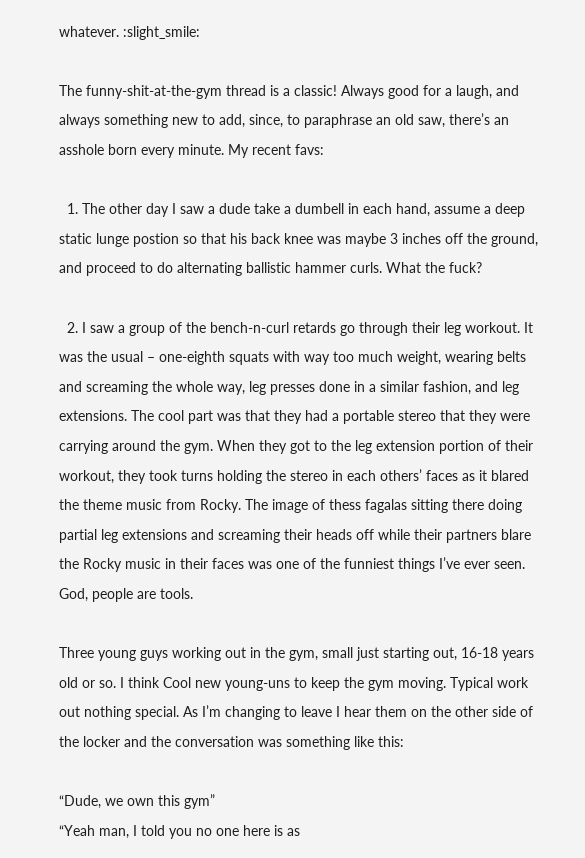whatever. :slight_smile:

The funny-shit-at-the-gym thread is a classic! Always good for a laugh, and always something new to add, since, to paraphrase an old saw, there’s an asshole born every minute. My recent favs:

  1. The other day I saw a dude take a dumbell in each hand, assume a deep static lunge postion so that his back knee was maybe 3 inches off the ground, and proceed to do alternating ballistic hammer curls. What the fuck?

  2. I saw a group of the bench-n-curl retards go through their leg workout. It was the usual – one-eighth squats with way too much weight, wearing belts and screaming the whole way, leg presses done in a similar fashion, and leg extensions. The cool part was that they had a portable stereo that they were carrying around the gym. When they got to the leg extension portion of their workout, they took turns holding the stereo in each others’ faces as it blared the theme music from Rocky. The image of thess fagalas sitting there doing partial leg extensions and screaming their heads off while their partners blare the Rocky music in their faces was one of the funniest things I’ve ever seen. God, people are tools.

Three young guys working out in the gym, small just starting out, 16-18 years old or so. I think Cool new young-uns to keep the gym moving. Typical work out nothing special. As I’m changing to leave I hear them on the other side of the locker and the conversation was something like this:

“Dude, we own this gym”
“Yeah man, I told you no one here is as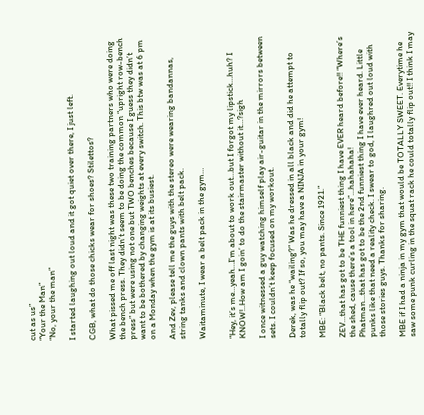cut as us”
“Your the Man”
“No, your the man”

I started laughing out loud and it got quiet over there, I just left.

CGB, what do those chicks wear for shoes? Stilettos?

What pissed me off last night was these two training partners who were doing the bench press. They didn’t seem to be doing the common “upright row-bench press” but were using not one but TWO benches because I guess they didn’t want to be bothered by changing weights at every switch. This btw was at 6 pm on a Monday when the gym is at its busiest.

And Zev, please tell me the guys with the stereo were wearing bandannas, string tanks and clown pants with belt pack.

Waitaminute, I wear a belt pack in the gym…


“Hey, it’s me…yeah…I’m about to work out…but I forgot my lipstick…huh? I KNOW!..How am I goin’ to do the stairmaster without it…?sigh

I once witnessed a guy watching himself play air-guitar in the mirrors between sets. I couldn’t keep focused on my workout.

Derek, was he “wailing?” Was he dressed in all black and did he attempt to totally flip out? If so, you may have a NINJA in your gym!

MBE: “Black belt, no pants. Since 1921.”

ZEV…that has got to be THE funniest thing I have EVER heard before!! “Where’s the shed, cause there’s a tool in here”…hahahaha!
Phatman…that has got to be the 2nd funniest thing I have ever heard. Little punks like that need a reality check. I swear to god, I laughred out loud with those stories guys. Thanks for sharing.

MBE if I had a ninja in my gym that would be TOTALLY SWEET. Everytime he saw some punk curling in the squat rack he could totally flip out!! I think I may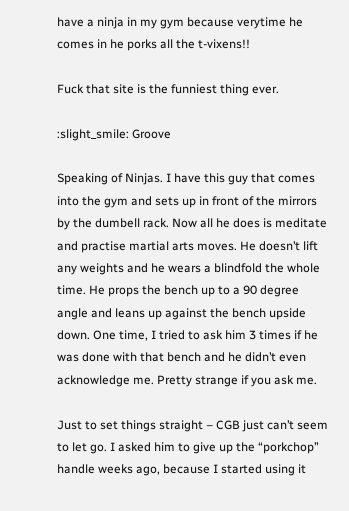have a ninja in my gym because verytime he comes in he porks all the t-vixens!!

Fuck that site is the funniest thing ever.

:slight_smile: Groove

Speaking of Ninjas. I have this guy that comes into the gym and sets up in front of the mirrors by the dumbell rack. Now all he does is meditate and practise martial arts moves. He doesn’t lift any weights and he wears a blindfold the whole time. He props the bench up to a 90 degree angle and leans up against the bench upside down. One time, I tried to ask him 3 times if he was done with that bench and he didn’t even acknowledge me. Pretty strange if you ask me.

Just to set things straight – CGB just can’t seem to let go. I asked him to give up the “porkchop” handle weeks ago, because I started using it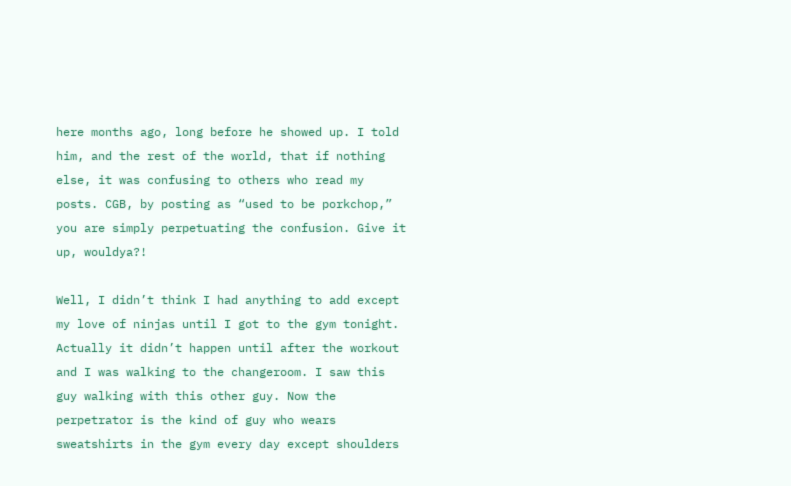here months ago, long before he showed up. I told him, and the rest of the world, that if nothing else, it was confusing to others who read my posts. CGB, by posting as “used to be porkchop,” you are simply perpetuating the confusion. Give it up, wouldya?!

Well, I didn’t think I had anything to add except my love of ninjas until I got to the gym tonight. Actually it didn’t happen until after the workout and I was walking to the changeroom. I saw this guy walking with this other guy. Now the perpetrator is the kind of guy who wears sweatshirts in the gym every day except shoulders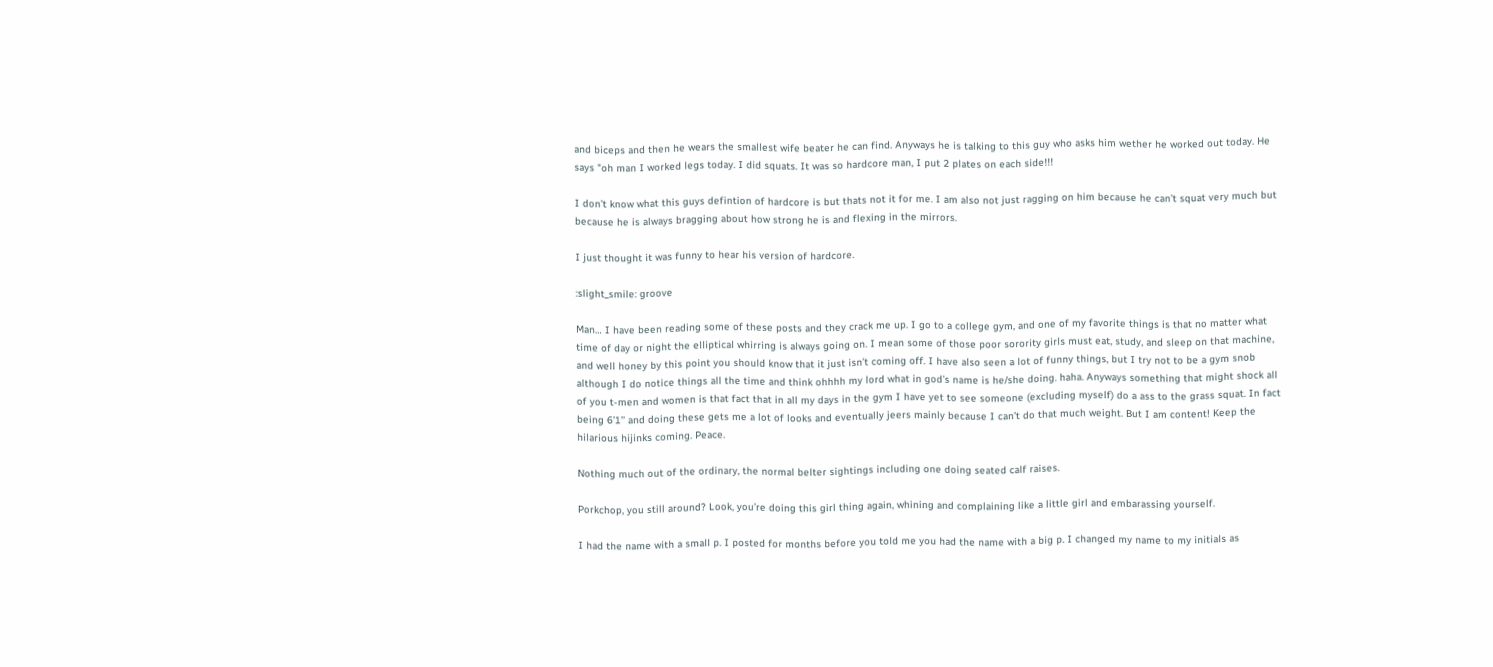and biceps and then he wears the smallest wife beater he can find. Anyways he is talking to this guy who asks him wether he worked out today. He says "oh man I worked legs today. I did squats. It was so hardcore man, I put 2 plates on each side!!!

I don’t know what this guys defintion of hardcore is but thats not it for me. I am also not just ragging on him because he can’t squat very much but because he is always bragging about how strong he is and flexing in the mirrors.

I just thought it was funny to hear his version of hardcore.

:slight_smile: groove

Man… I have been reading some of these posts and they crack me up. I go to a college gym, and one of my favorite things is that no matter what time of day or night the elliptical whirring is always going on. I mean some of those poor sorority girls must eat, study, and sleep on that machine, and well honey by this point you should know that it just isn’t coming off. I have also seen a lot of funny things, but I try not to be a gym snob although I do notice things all the time and think ohhhh my lord what in god’s name is he/she doing. haha. Anyways something that might shock all of you t-men and women is that fact that in all my days in the gym I have yet to see someone (excluding myself) do a ass to the grass squat. In fact being 6’1’’ and doing these gets me a lot of looks and eventually jeers mainly because I can’t do that much weight. But I am content! Keep the hilarious hijinks coming. Peace.

Nothing much out of the ordinary, the normal belter sightings including one doing seated calf raises.

Porkchop, you still around? Look, you’re doing this girl thing again, whining and complaining like a little girl and embarassing yourself.

I had the name with a small p. I posted for months before you told me you had the name with a big p. I changed my name to my initials as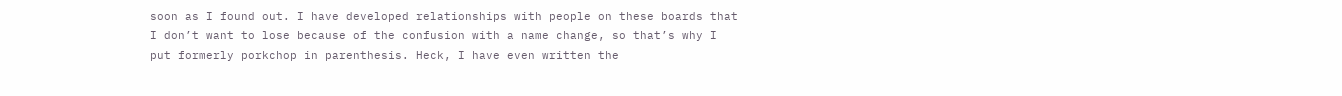soon as I found out. I have developed relationships with people on these boards that I don’t want to lose because of the confusion with a name change, so that’s why I put formerly porkchop in parenthesis. Heck, I have even written the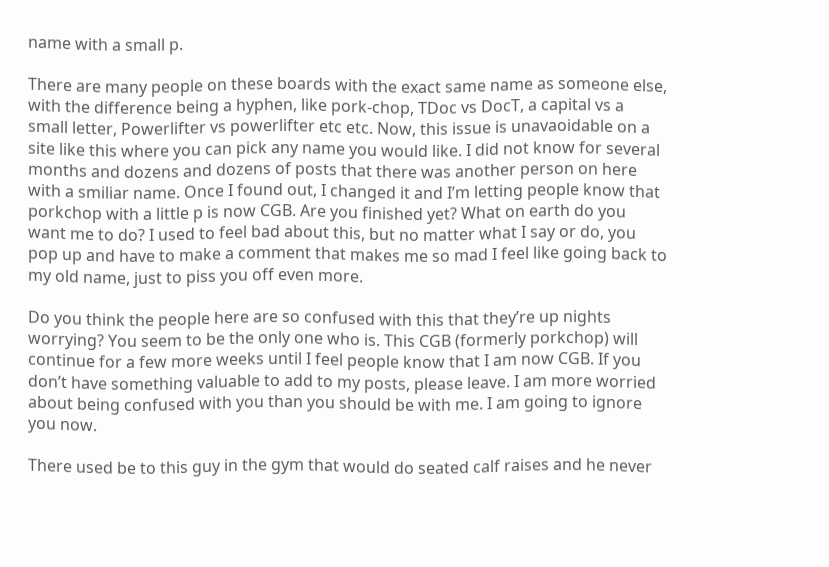name with a small p.

There are many people on these boards with the exact same name as someone else, with the difference being a hyphen, like pork-chop, TDoc vs DocT, a capital vs a small letter, Powerlifter vs powerlifter etc etc. Now, this issue is unavaoidable on a site like this where you can pick any name you would like. I did not know for several months and dozens and dozens of posts that there was another person on here with a smiliar name. Once I found out, I changed it and I’m letting people know that porkchop with a little p is now CGB. Are you finished yet? What on earth do you want me to do? I used to feel bad about this, but no matter what I say or do, you pop up and have to make a comment that makes me so mad I feel like going back to my old name, just to piss you off even more.

Do you think the people here are so confused with this that they’re up nights worrying? You seem to be the only one who is. This CGB (formerly porkchop) will continue for a few more weeks until I feel people know that I am now CGB. If you don’t have something valuable to add to my posts, please leave. I am more worried about being confused with you than you should be with me. I am going to ignore you now.

There used be to this guy in the gym that would do seated calf raises and he never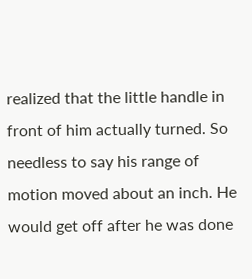realized that the little handle in front of him actually turned. So needless to say his range of motion moved about an inch. He would get off after he was done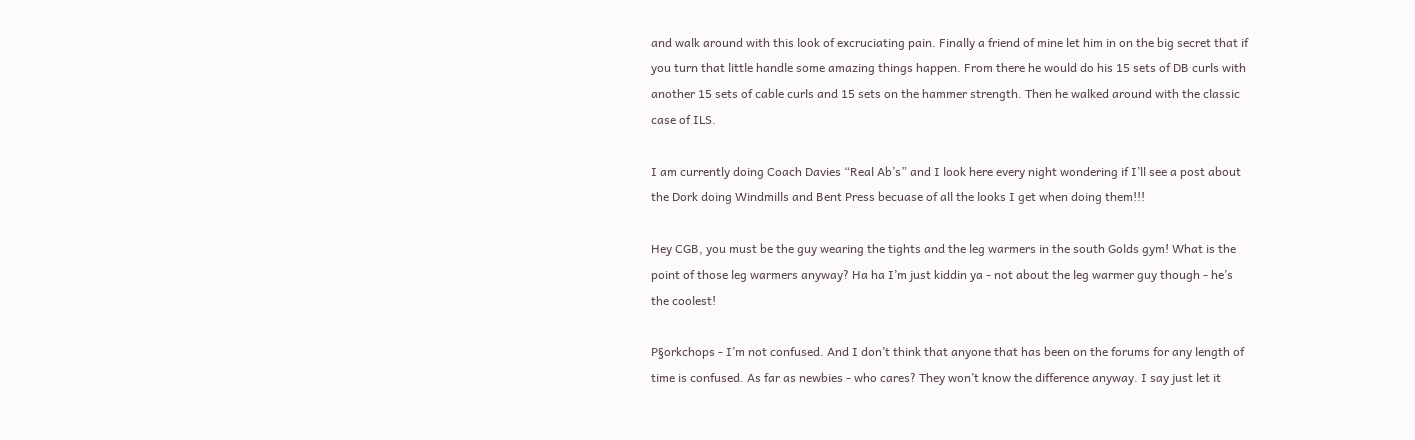and walk around with this look of excruciating pain. Finally a friend of mine let him in on the big secret that if you turn that little handle some amazing things happen. From there he would do his 15 sets of DB curls with another 15 sets of cable curls and 15 sets on the hammer strength. Then he walked around with the classic case of ILS.

I am currently doing Coach Davies “Real Ab’s” and I look here every night wondering if I’ll see a post about the Dork doing Windmills and Bent Press becuase of all the looks I get when doing them!!!

Hey CGB, you must be the guy wearing the tights and the leg warmers in the south Golds gym! What is the point of those leg warmers anyway? Ha ha I’m just kiddin ya - not about the leg warmer guy though - he’s the coolest!

P§orkchops - I’m not confused. And I don’t think that anyone that has been on the forums for any length of time is confused. As far as newbies - who cares? They won’t know the difference anyway. I say just let it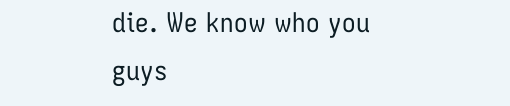die. We know who you guys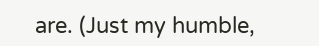are. (Just my humble,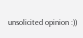unsolicited opinion :))